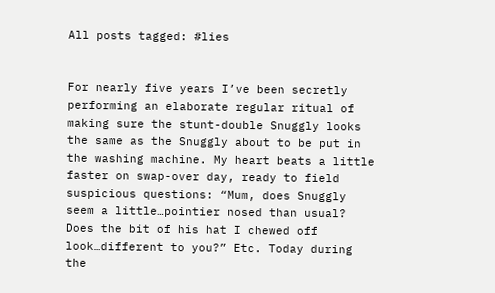All posts tagged: #lies


For nearly five years I’ve been secretly performing an elaborate regular ritual of making sure the stunt-double Snuggly looks the same as the Snuggly about to be put in the washing machine. My heart beats a little faster on swap-over day, ready to field suspicious questions: “Mum, does Snuggly seem a little…pointier nosed than usual? Does the bit of his hat I chewed off look…different to you?” Etc. Today during the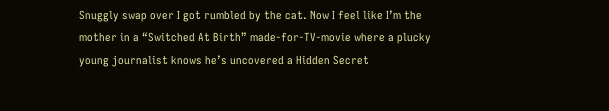Snuggly swap over I got rumbled by the cat. Now I feel like I’m the mother in a “Switched At Birth” made-for-TV-movie where a plucky young journalist knows he’s uncovered a Hidden Secret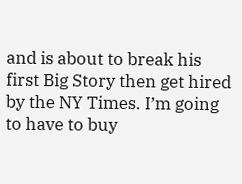and is about to break his first Big Story then get hired by the NY Times. I’m going to have to buy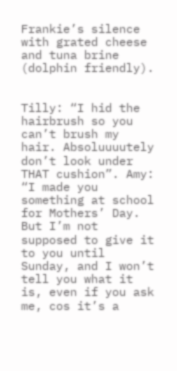Frankie’s silence with grated cheese and tuna brine (dolphin friendly).


Tilly: “I hid the hairbrush so you can’t brush my hair. Absoluuuutely don’t look under THAT cushion”. Amy: “I made you something at school for Mothers’ Day. But I’m not supposed to give it to you until Sunday, and I won’t tell you what it is, even if you ask me, cos it’s a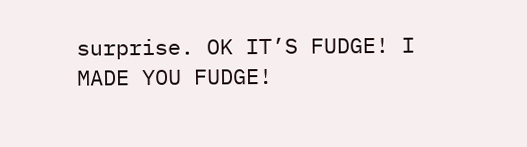surprise. OK IT’S FUDGE! I MADE YOU FUDGE!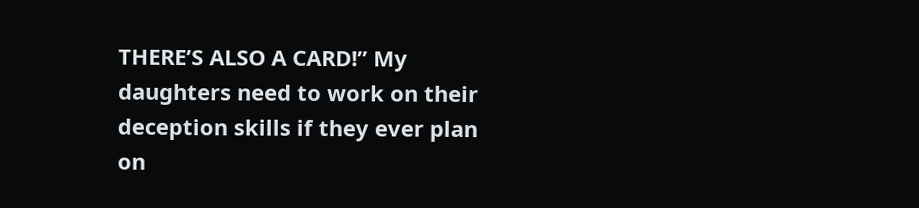THERE’S ALSO A CARD!” My daughters need to work on their deception skills if they ever plan on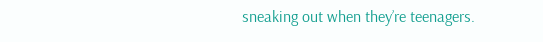sneaking out when they’re teenagers.